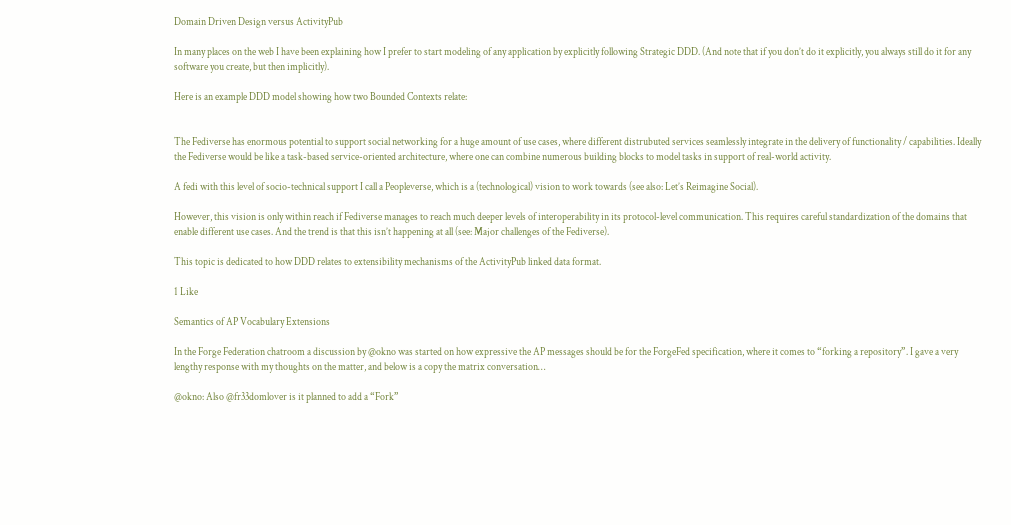Domain Driven Design versus ActivityPub

In many places on the web I have been explaining how I prefer to start modeling of any application by explicitly following Strategic DDD. (And note that if you don’t do it explicitly, you always still do it for any software you create, but then implicitly).

Here is an example DDD model showing how two Bounded Contexts relate:


The Fediverse has enormous potential to support social networking for a huge amount of use cases, where different distrubuted services seamlessly integrate in the delivery of functionality / capabilities. Ideally the Fediverse would be like a task-based service-oriented architecture, where one can combine numerous building blocks to model tasks in support of real-world activity.

A fedi with this level of socio-technical support I call a Peopleverse, which is a (technological) vision to work towards (see also: Let’s Reimagine Social).

However, this vision is only within reach if Fediverse manages to reach much deeper levels of interoperability in its protocol-level communication. This requires careful standardization of the domains that enable different use cases. And the trend is that this isn’t happening at all (see: Major challenges of the Fediverse).

This topic is dedicated to how DDD relates to extensibility mechanisms of the ActivityPub linked data format.

1 Like

Semantics of AP Vocabulary Extensions

In the Forge Federation chatroom a discussion by @okno was started on how expressive the AP messages should be for the ForgeFed specification, where it comes to “forking a repository”. I gave a very lengthy response with my thoughts on the matter, and below is a copy the matrix conversation…

@okno: Also @fr33domlover is it planned to add a “Fork”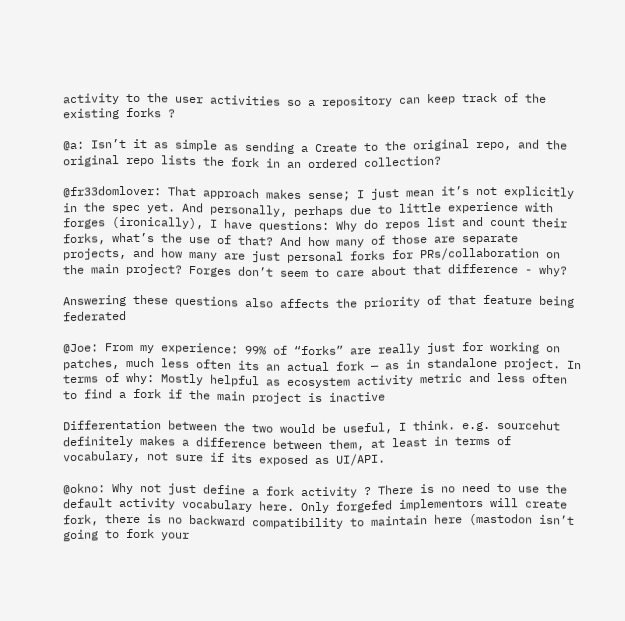activity to the user activities so a repository can keep track of the existing forks ?

@a: Isn’t it as simple as sending a Create to the original repo, and the original repo lists the fork in an ordered collection?

@fr33domlover: That approach makes sense; I just mean it’s not explicitly in the spec yet. And personally, perhaps due to little experience with forges (ironically), I have questions: Why do repos list and count their forks, what’s the use of that? And how many of those are separate projects, and how many are just personal forks for PRs/collaboration on the main project? Forges don’t seem to care about that difference - why?

Answering these questions also affects the priority of that feature being federated

@Joe: From my experience: 99% of “forks” are really just for working on patches, much less often its an actual fork — as in standalone project. In terms of why: Mostly helpful as ecosystem activity metric and less often to find a fork if the main project is inactive

Differentation between the two would be useful, I think. e.g. sourcehut definitely makes a difference between them, at least in terms of vocabulary, not sure if its exposed as UI/API.

@okno: Why not just define a fork activity ? There is no need to use the default activity vocabulary here. Only forgefed implementors will create fork, there is no backward compatibility to maintain here (mastodon isn’t going to fork your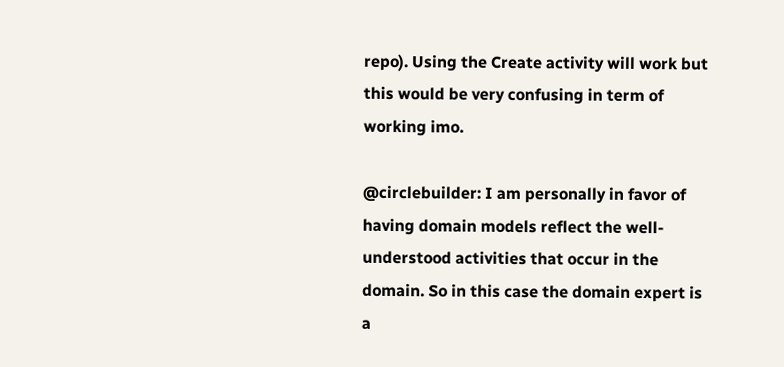repo). Using the Create activity will work but this would be very confusing in term of working imo.

@circlebuilder: I am personally in favor of having domain models reflect the well-understood activities that occur in the domain. So in this case the domain expert is a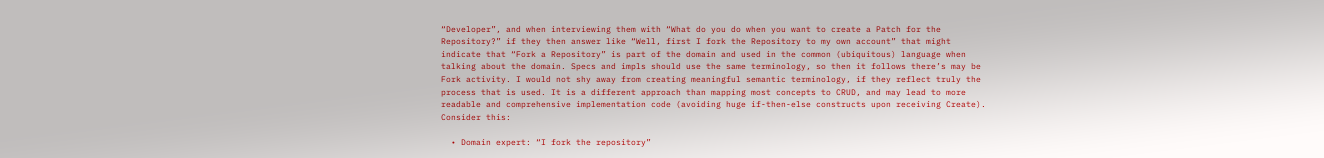“Developer”, and when interviewing them with “What do you do when you want to create a Patch for the Repository?” if they then answer like “Well, first I fork the Repository to my own account” that might indicate that “Fork a Repository” is part of the domain and used in the common (ubiquitous) language when talking about the domain. Specs and impls should use the same terminology, so then it follows there’s may be Fork activity. I would not shy away from creating meaningful semantic terminology, if they reflect truly the process that is used. It is a different approach than mapping most concepts to CRUD, and may lead to more readable and comprehensive implementation code (avoiding huge if-then-else constructs upon receiving Create). Consider this:

  • Domain expert: “I fork the repository”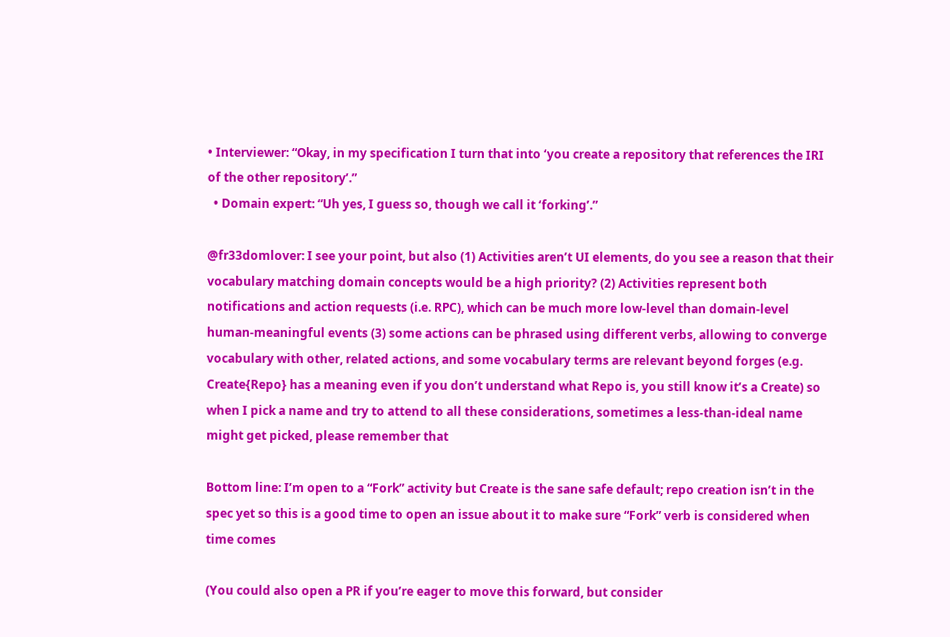• Interviewer: “Okay, in my specification I turn that into ‘you create a repository that references the IRI of the other repository’.”
  • Domain expert: “Uh yes, I guess so, though we call it ‘forking’.”

@fr33domlover: I see your point, but also (1) Activities aren’t UI elements, do you see a reason that their vocabulary matching domain concepts would be a high priority? (2) Activities represent both notifications and action requests (i.e. RPC), which can be much more low-level than domain-level human-meaningful events (3) some actions can be phrased using different verbs, allowing to converge vocabulary with other, related actions, and some vocabulary terms are relevant beyond forges (e.g. Create{Repo} has a meaning even if you don’t understand what Repo is, you still know it’s a Create) so when I pick a name and try to attend to all these considerations, sometimes a less-than-ideal name might get picked, please remember that

Bottom line: I’m open to a “Fork” activity but Create is the sane safe default; repo creation isn’t in the spec yet so this is a good time to open an issue about it to make sure “Fork” verb is considered when time comes

(You could also open a PR if you’re eager to move this forward, but consider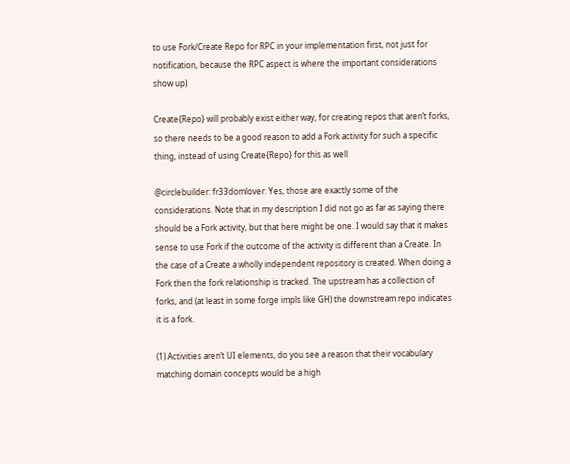to use Fork/Create Repo for RPC in your implementation first, not just for notification, because the RPC aspect is where the important considerations show up)

Create{Repo} will probably exist either way, for creating repos that aren’t forks, so there needs to be a good reason to add a Fork activity for such a specific thing, instead of using Create{Repo} for this as well

@circlebuilder: fr33domlover: Yes, those are exactly some of the considerations. Note that in my description I did not go as far as saying there should be a Fork activity, but that here might be one. I would say that it makes sense to use Fork if the outcome of the activity is different than a Create. In the case of a Create a wholly independent repository is created. When doing a Fork then the fork relationship is tracked. The upstream has a collection of forks, and (at least in some forge impls like GH) the downstream repo indicates it is a fork.

(1) Activities aren’t UI elements, do you see a reason that their vocabulary matching domain concepts would be a high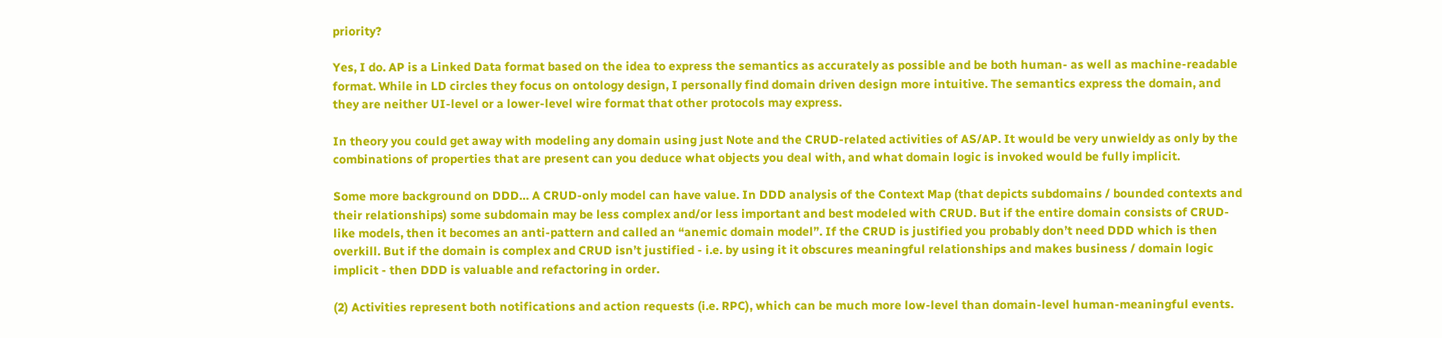priority?

Yes, I do. AP is a Linked Data format based on the idea to express the semantics as accurately as possible and be both human- as well as machine-readable format. While in LD circles they focus on ontology design, I personally find domain driven design more intuitive. The semantics express the domain, and they are neither UI-level or a lower-level wire format that other protocols may express.

In theory you could get away with modeling any domain using just Note and the CRUD-related activities of AS/AP. It would be very unwieldy as only by the combinations of properties that are present can you deduce what objects you deal with, and what domain logic is invoked would be fully implicit.

Some more background on DDD… A CRUD-only model can have value. In DDD analysis of the Context Map (that depicts subdomains / bounded contexts and their relationships) some subdomain may be less complex and/or less important and best modeled with CRUD. But if the entire domain consists of CRUD-like models, then it becomes an anti-pattern and called an “anemic domain model”. If the CRUD is justified you probably don’t need DDD which is then overkill. But if the domain is complex and CRUD isn’t justified - i.e. by using it it obscures meaningful relationships and makes business / domain logic implicit - then DDD is valuable and refactoring in order.

(2) Activities represent both notifications and action requests (i.e. RPC), which can be much more low-level than domain-level human-meaningful events.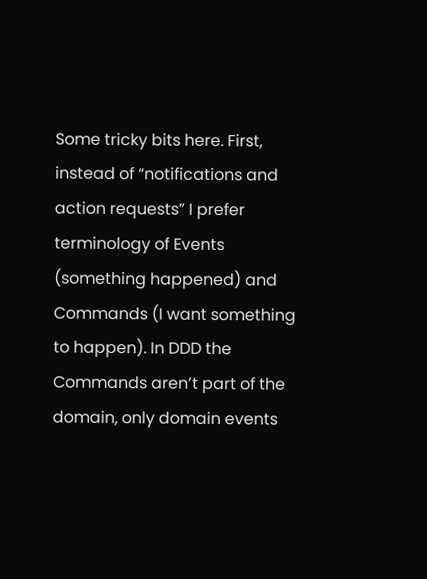Some tricky bits here. First, instead of “notifications and action requests” I prefer terminology of Events (something happened) and Commands (I want something to happen). In DDD the Commands aren’t part of the domain, only domain events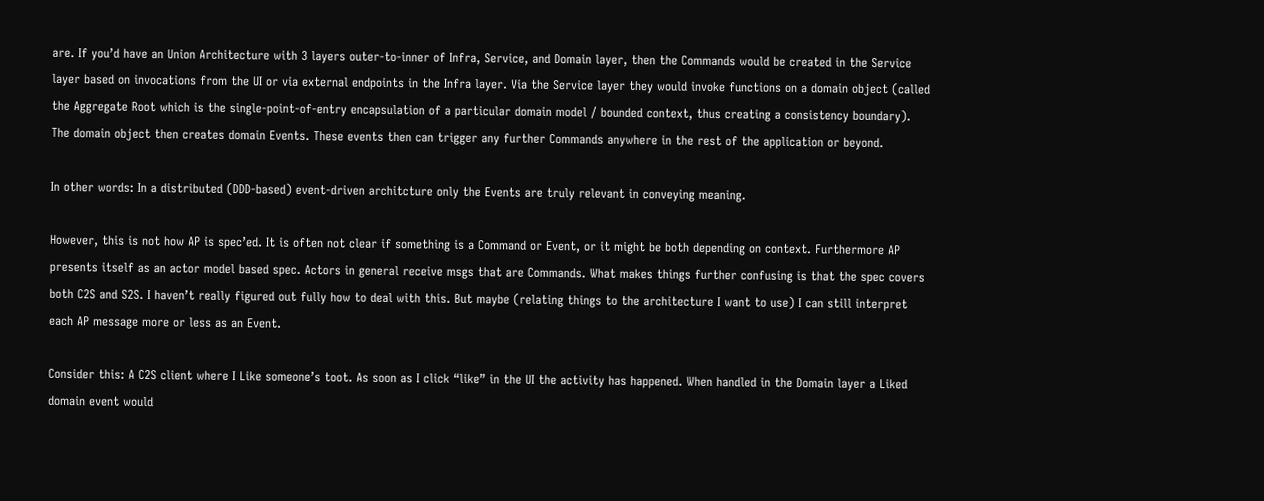are. If you’d have an Union Architecture with 3 layers outer-to-inner of Infra, Service, and Domain layer, then the Commands would be created in the Service layer based on invocations from the UI or via external endpoints in the Infra layer. Via the Service layer they would invoke functions on a domain object (called the Aggregate Root which is the single-point-of-entry encapsulation of a particular domain model / bounded context, thus creating a consistency boundary). The domain object then creates domain Events. These events then can trigger any further Commands anywhere in the rest of the application or beyond.

In other words: In a distributed (DDD-based) event-driven architcture only the Events are truly relevant in conveying meaning.

However, this is not how AP is spec’ed. It is often not clear if something is a Command or Event, or it might be both depending on context. Furthermore AP presents itself as an actor model based spec. Actors in general receive msgs that are Commands. What makes things further confusing is that the spec covers both C2S and S2S. I haven’t really figured out fully how to deal with this. But maybe (relating things to the architecture I want to use) I can still interpret each AP message more or less as an Event.

Consider this: A C2S client where I Like someone’s toot. As soon as I click “like” in the UI the activity has happened. When handled in the Domain layer a Liked domain event would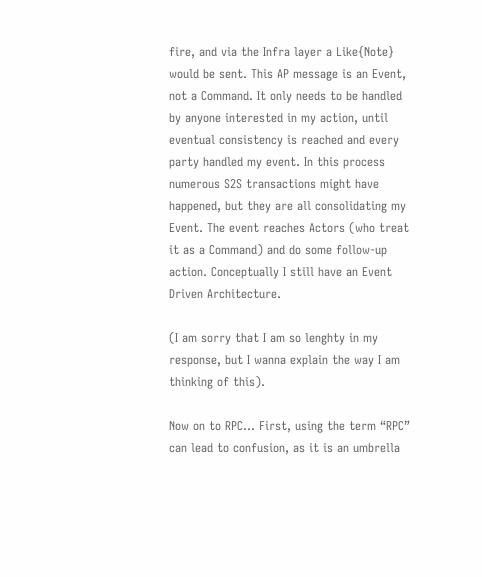fire, and via the Infra layer a Like{Note} would be sent. This AP message is an Event, not a Command. It only needs to be handled by anyone interested in my action, until eventual consistency is reached and every party handled my event. In this process numerous S2S transactions might have happened, but they are all consolidating my Event. The event reaches Actors (who treat it as a Command) and do some follow-up action. Conceptually I still have an Event Driven Architecture.

(I am sorry that I am so lenghty in my response, but I wanna explain the way I am thinking of this).

Now on to RPC… First, using the term “RPC” can lead to confusion, as it is an umbrella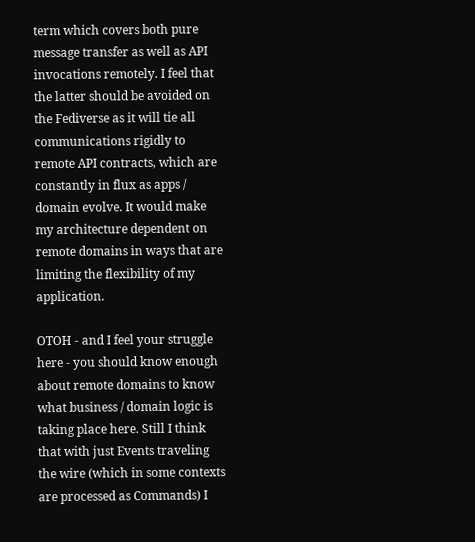term which covers both pure message transfer as well as API invocations remotely. I feel that the latter should be avoided on the Fediverse as it will tie all communications rigidly to remote API contracts, which are constantly in flux as apps / domain evolve. It would make my architecture dependent on remote domains in ways that are limiting the flexibility of my application.

OTOH - and I feel your struggle here - you should know enough about remote domains to know what business / domain logic is taking place here. Still I think that with just Events traveling the wire (which in some contexts are processed as Commands) I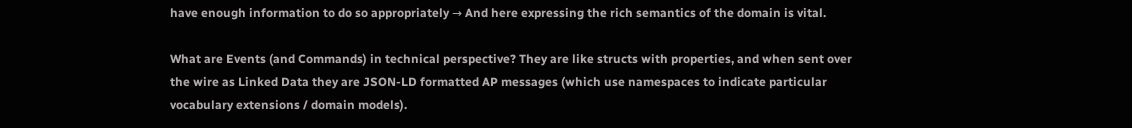have enough information to do so appropriately → And here expressing the rich semantics of the domain is vital.

What are Events (and Commands) in technical perspective? They are like structs with properties, and when sent over the wire as Linked Data they are JSON-LD formatted AP messages (which use namespaces to indicate particular vocabulary extensions / domain models).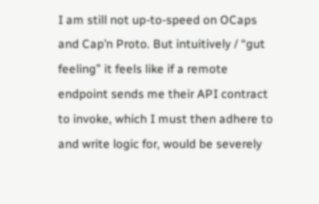I am still not up-to-speed on OCaps and Cap’n Proto. But intuitively / “gut feeling” it feels like if a remote endpoint sends me their API contract to invoke, which I must then adhere to and write logic for, would be severely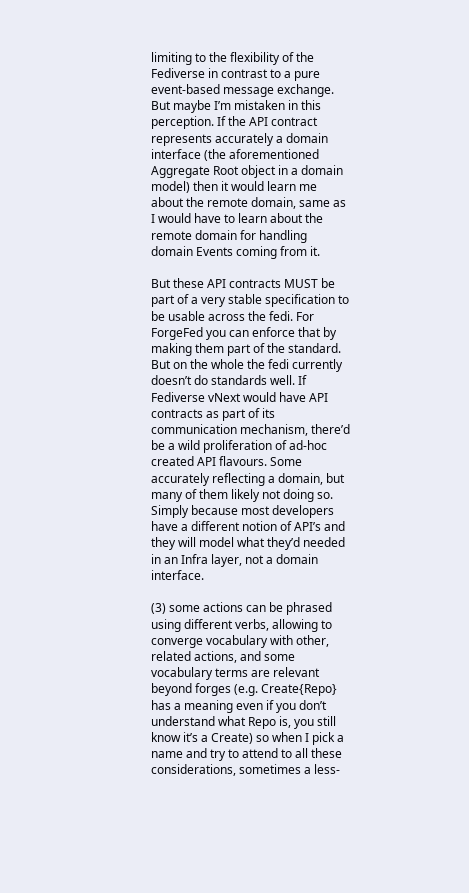limiting to the flexibility of the Fediverse in contrast to a pure event-based message exchange. But maybe I’m mistaken in this perception. If the API contract represents accurately a domain interface (the aforementioned Aggregate Root object in a domain model) then it would learn me about the remote domain, same as I would have to learn about the remote domain for handling domain Events coming from it.

But these API contracts MUST be part of a very stable specification to be usable across the fedi. For ForgeFed you can enforce that by making them part of the standard. But on the whole the fedi currently doesn’t do standards well. If Fediverse vNext would have API contracts as part of its communication mechanism, there’d be a wild proliferation of ad-hoc created API flavours. Some accurately reflecting a domain, but many of them likely not doing so. Simply because most developers have a different notion of API’s and they will model what they’d needed in an Infra layer, not a domain interface.

(3) some actions can be phrased using different verbs, allowing to converge vocabulary with other, related actions, and some vocabulary terms are relevant beyond forges (e.g. Create{Repo} has a meaning even if you don’t understand what Repo is, you still know it’s a Create) so when I pick a name and try to attend to all these considerations, sometimes a less-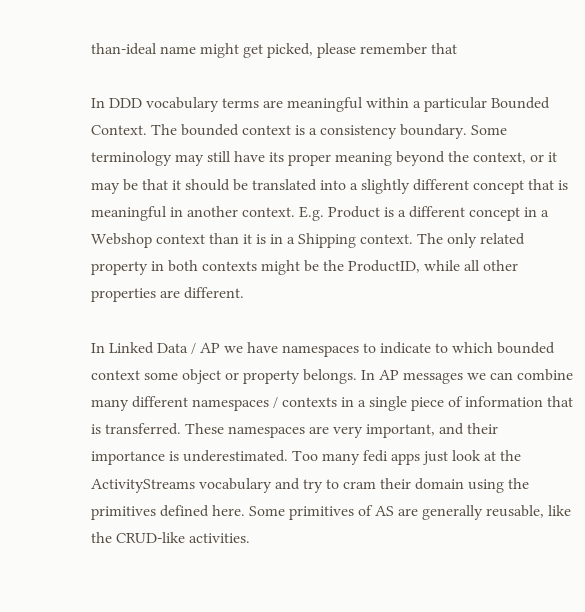than-ideal name might get picked, please remember that

In DDD vocabulary terms are meaningful within a particular Bounded Context. The bounded context is a consistency boundary. Some terminology may still have its proper meaning beyond the context, or it may be that it should be translated into a slightly different concept that is meaningful in another context. E.g. Product is a different concept in a Webshop context than it is in a Shipping context. The only related property in both contexts might be the ProductID, while all other properties are different.

In Linked Data / AP we have namespaces to indicate to which bounded context some object or property belongs. In AP messages we can combine many different namespaces / contexts in a single piece of information that is transferred. These namespaces are very important, and their importance is underestimated. Too many fedi apps just look at the ActivityStreams vocabulary and try to cram their domain using the primitives defined here. Some primitives of AS are generally reusable, like the CRUD-like activities.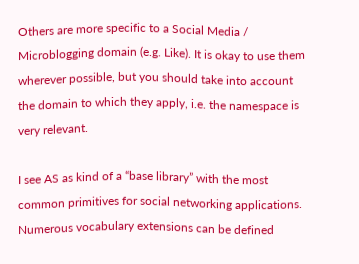Others are more specific to a Social Media / Microblogging domain (e.g. Like). It is okay to use them wherever possible, but you should take into account the domain to which they apply, i.e. the namespace is very relevant.

I see AS as kind of a “base library” with the most common primitives for social networking applications. Numerous vocabulary extensions can be defined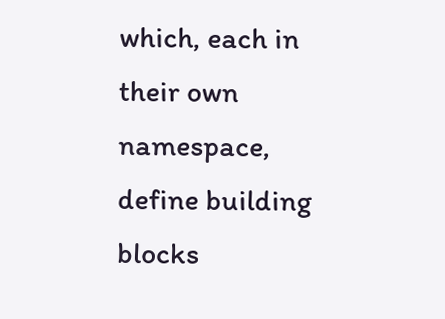which, each in their own namespace, define building blocks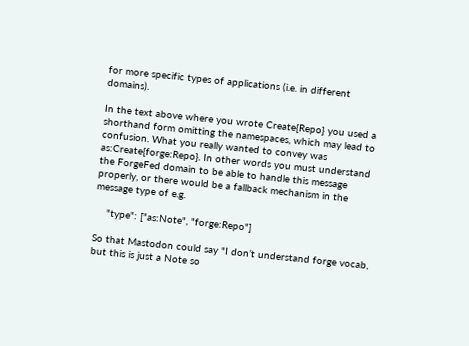for more specific types of applications (i.e. in different domains).

In the text above where you wrote Create{Repo} you used a shorthand form omitting the namespaces, which may lead to confusion. What you really wanted to convey was as:Create{forge:Repo}. In other words you must understand the ForgeFed domain to be able to handle this message properly, or there would be a fallback mechanism in the message type of e.g.

    "type": ["as:Note", "forge:Repo"]

So that Mastodon could say "I don’t understand forge vocab, but this is just a Note so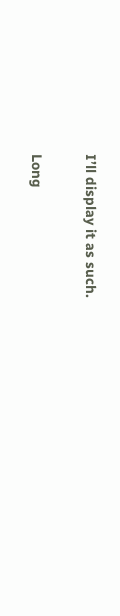I’ll display it as such.

Long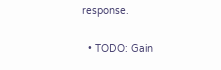response.

  • TODO: Gain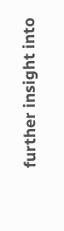further insight into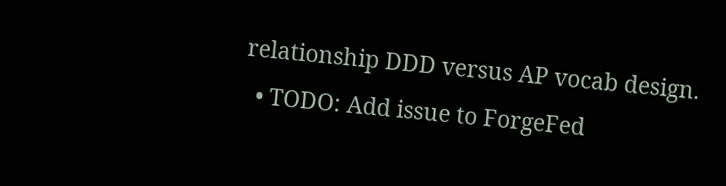relationship DDD versus AP vocab design.
  • TODO: Add issue to ForgeFed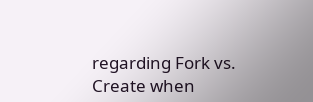regarding Fork vs. Create when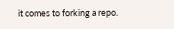it comes to forking a repo.